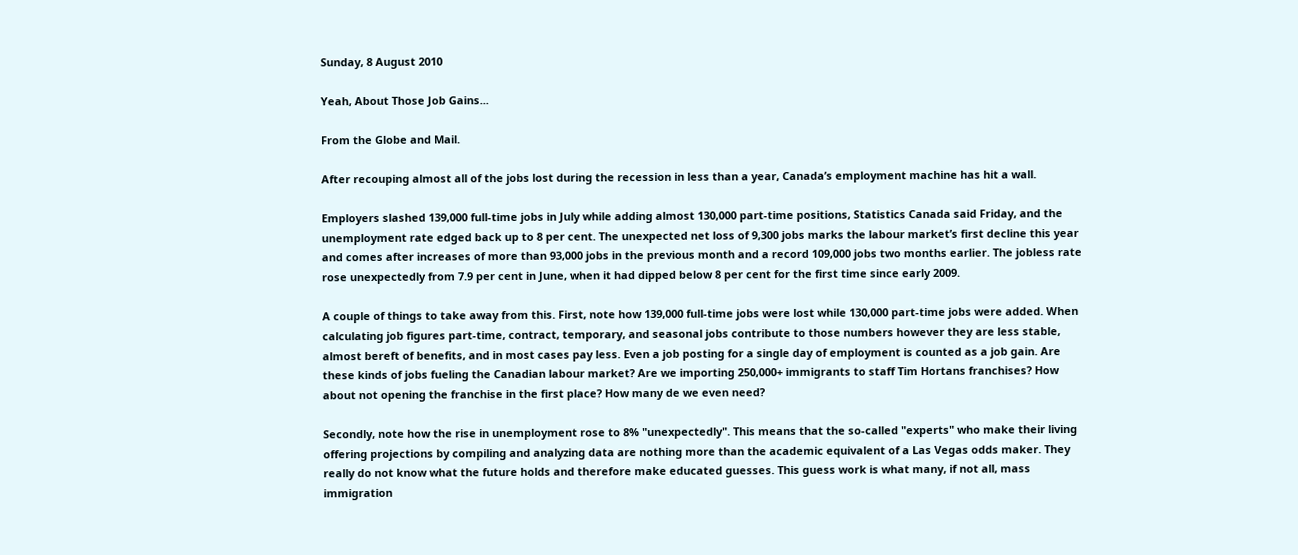Sunday, 8 August 2010

Yeah, About Those Job Gains...

From the Globe and Mail.

After recouping almost all of the jobs lost during the recession in less than a year, Canada’s employment machine has hit a wall.

Employers slashed 139,000 full-time jobs in July while adding almost 130,000 part-time positions, Statistics Canada said Friday, and the unemployment rate edged back up to 8 per cent. The unexpected net loss of 9,300 jobs marks the labour market’s first decline this year and comes after increases of more than 93,000 jobs in the previous month and a record 109,000 jobs two months earlier. The jobless rate rose unexpectedly from 7.9 per cent in June, when it had dipped below 8 per cent for the first time since early 2009.

A couple of things to take away from this. First, note how 139,000 full-time jobs were lost while 130,000 part-time jobs were added. When calculating job figures part-time, contract, temporary, and seasonal jobs contribute to those numbers however they are less stable, almost bereft of benefits, and in most cases pay less. Even a job posting for a single day of employment is counted as a job gain. Are these kinds of jobs fueling the Canadian labour market? Are we importing 250,000+ immigrants to staff Tim Hortans franchises? How about not opening the franchise in the first place? How many de we even need?

Secondly, note how the rise in unemployment rose to 8% "unexpectedly". This means that the so-called "experts" who make their living offering projections by compiling and analyzing data are nothing more than the academic equivalent of a Las Vegas odds maker. They really do not know what the future holds and therefore make educated guesses. This guess work is what many, if not all, mass immigration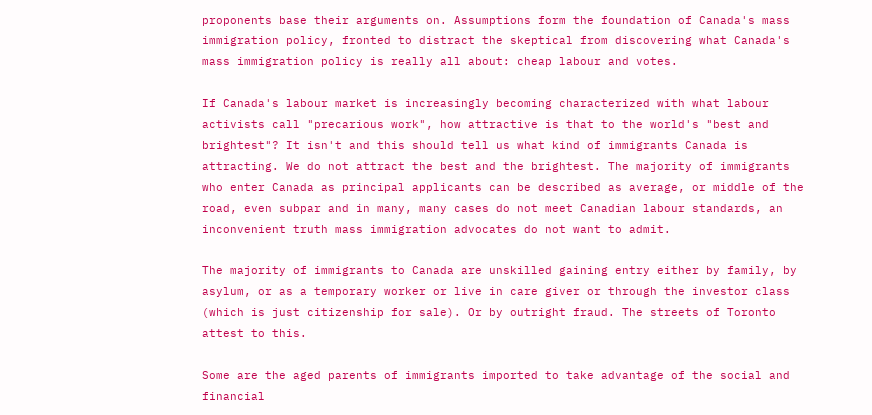proponents base their arguments on. Assumptions form the foundation of Canada's mass immigration policy, fronted to distract the skeptical from discovering what Canada's mass immigration policy is really all about: cheap labour and votes.

If Canada's labour market is increasingly becoming characterized with what labour activists call "precarious work", how attractive is that to the world's "best and brightest"? It isn't and this should tell us what kind of immigrants Canada is attracting. We do not attract the best and the brightest. The majority of immigrants who enter Canada as principal applicants can be described as average, or middle of the road, even subpar and in many, many cases do not meet Canadian labour standards, an inconvenient truth mass immigration advocates do not want to admit.

The majority of immigrants to Canada are unskilled gaining entry either by family, by asylum, or as a temporary worker or live in care giver or through the investor class (which is just citizenship for sale). Or by outright fraud. The streets of Toronto attest to this.

Some are the aged parents of immigrants imported to take advantage of the social and financial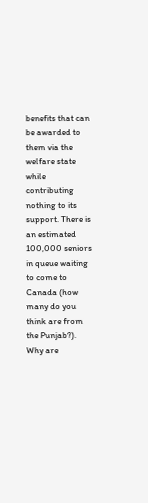benefits that can be awarded to them via the welfare state while contributing nothing to its support. There is an estimated 100,000 seniors in queue waiting to come to Canada (how many do you think are from the Punjab?). Why are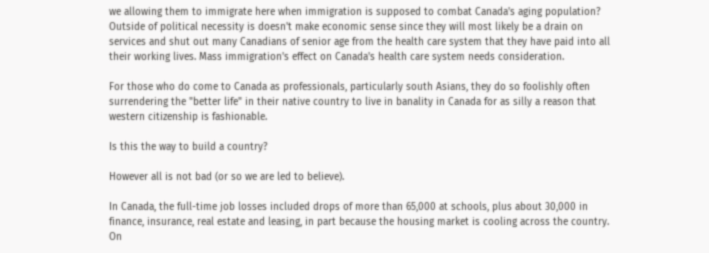we allowing them to immigrate here when immigration is supposed to combat Canada's aging population? Outside of political necessity is doesn't make economic sense since they will most likely be a drain on services and shut out many Canadians of senior age from the health care system that they have paid into all their working lives. Mass immigration's effect on Canada's health care system needs consideration.

For those who do come to Canada as professionals, particularly south Asians, they do so foolishly often surrendering the "better life" in their native country to live in banality in Canada for as silly a reason that western citizenship is fashionable.

Is this the way to build a country?

However all is not bad (or so we are led to believe).

In Canada, the full-time job losses included drops of more than 65,000 at schools, plus about 30,000 in finance, insurance, real estate and leasing, in part because the housing market is cooling across the country. On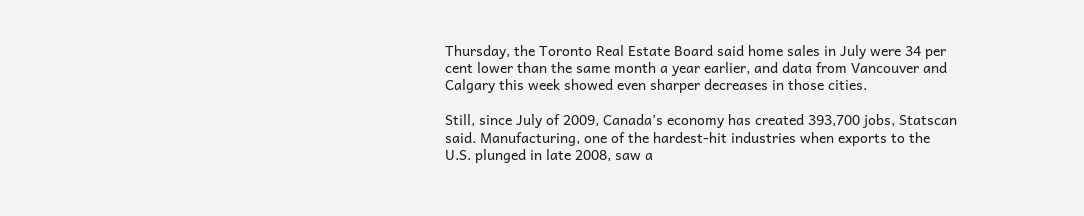Thursday, the Toronto Real Estate Board said home sales in July were 34 per cent lower than the same month a year earlier, and data from Vancouver and Calgary this week showed even sharper decreases in those cities.

Still, since July of 2009, Canada’s economy has created 393,700 jobs, Statscan said. Manufacturing, one of the hardest-hit industries when exports to the U.S. plunged in late 2008, saw a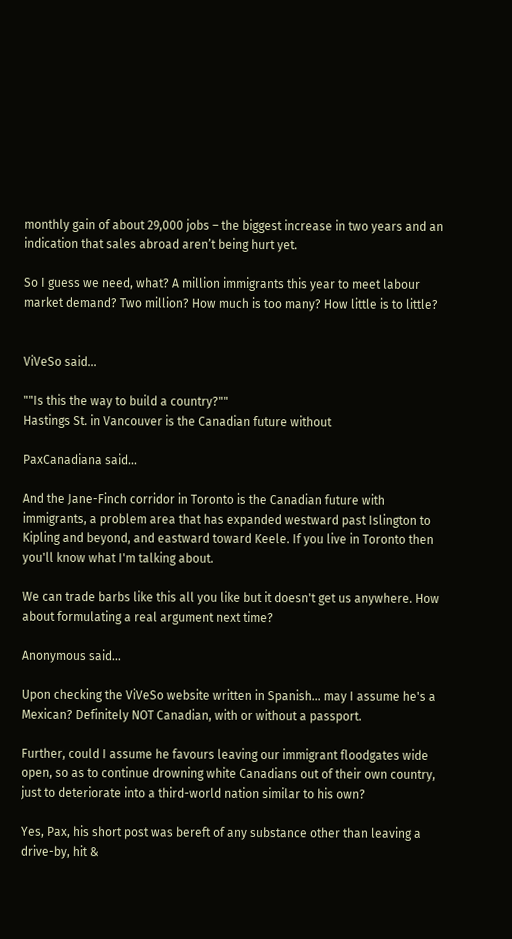monthly gain of about 29,000 jobs – the biggest increase in two years and an indication that sales abroad aren’t being hurt yet.

So I guess we need, what? A million immigrants this year to meet labour market demand? Two million? How much is too many? How little is to little?


ViVeSo said...

""Is this the way to build a country?""
Hastings St. in Vancouver is the Canadian future without

PaxCanadiana said...

And the Jane-Finch corridor in Toronto is the Canadian future with immigrants, a problem area that has expanded westward past Islington to Kipling and beyond, and eastward toward Keele. If you live in Toronto then you'll know what I'm talking about.

We can trade barbs like this all you like but it doesn't get us anywhere. How about formulating a real argument next time?

Anonymous said...

Upon checking the ViVeSo website written in Spanish... may I assume he's a Mexican? Definitely NOT Canadian, with or without a passport.

Further, could I assume he favours leaving our immigrant floodgates wide open, so as to continue drowning white Canadians out of their own country, just to deteriorate into a third-world nation similar to his own?

Yes, Pax, his short post was bereft of any substance other than leaving a drive-by, hit &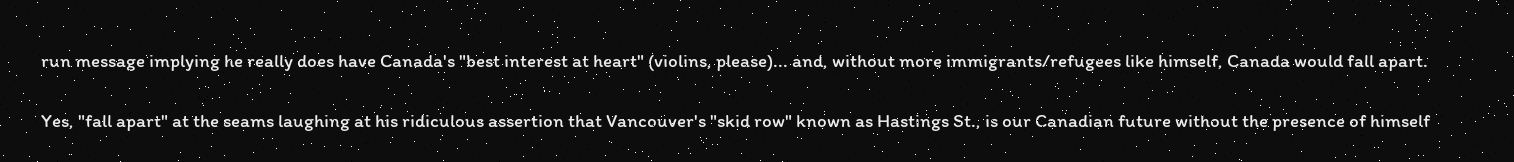run message implying he really does have Canada's "best interest at heart" (violins, please)... and, without more immigrants/refugees like himself, Canada would fall apart.

Yes, "fall apart" at the seams laughing at his ridiculous assertion that Vancouver's "skid row" known as Hastings St., is our Canadian future without the presence of himself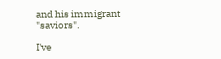and his immigrant "saviors".

I've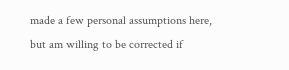made a few personal assumptions here, but am willing to be corrected if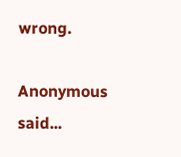wrong.

Anonymous said...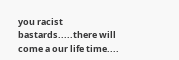you racist bastards.....there will come a our life time....